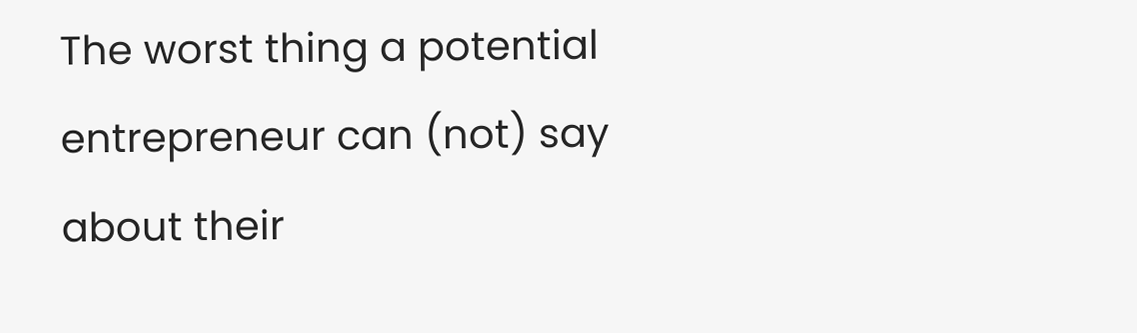The worst thing a potential entrepreneur can (not) say about their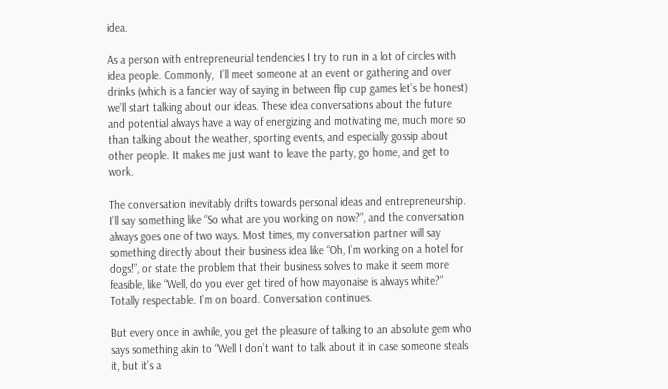idea.

As a person with entrepreneurial tendencies I try to run in a lot of circles with idea people. Commonly,  I’ll meet someone at an event or gathering and over drinks (which is a fancier way of saying in between flip cup games let’s be honest) we’ll start talking about our ideas. These idea conversations about the future and potential always have a way of energizing and motivating me, much more so than talking about the weather, sporting events, and especially gossip about other people. It makes me just want to leave the party, go home, and get to work.

The conversation inevitably drifts towards personal ideas and entrepreneurship. I’ll say something like “So what are you working on now?”, and the conversation always goes one of two ways. Most times, my conversation partner will say something directly about their business idea like “Oh, I’m working on a hotel for dogs!”, or state the problem that their business solves to make it seem more feasible, like “Well, do you ever get tired of how mayonaise is always white?” Totally respectable. I’m on board. Conversation continues.

But every once in awhile, you get the pleasure of talking to an absolute gem who says something akin to “Well I don’t want to talk about it in case someone steals it, but it’s a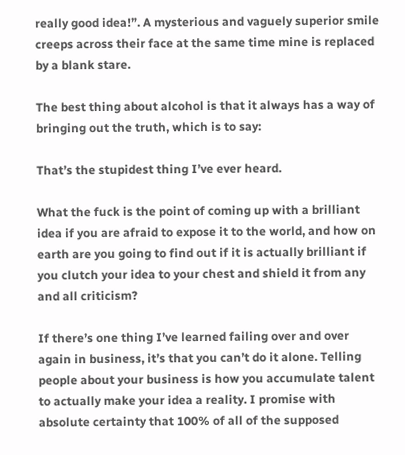really good idea!”. A mysterious and vaguely superior smile creeps across their face at the same time mine is replaced by a blank stare.

The best thing about alcohol is that it always has a way of bringing out the truth, which is to say:

That’s the stupidest thing I’ve ever heard.

What the fuck is the point of coming up with a brilliant idea if you are afraid to expose it to the world, and how on earth are you going to find out if it is actually brilliant if you clutch your idea to your chest and shield it from any and all criticism?

If there’s one thing I’ve learned failing over and over again in business, it’s that you can’t do it alone. Telling people about your business is how you accumulate talent to actually make your idea a reality. I promise with absolute certainty that 100% of all of the supposed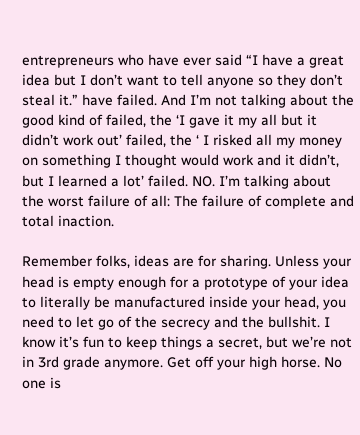entrepreneurs who have ever said “I have a great idea but I don’t want to tell anyone so they don’t steal it.” have failed. And I’m not talking about the good kind of failed, the ‘I gave it my all but it didn’t work out’ failed, the ‘ I risked all my money on something I thought would work and it didn’t, but I learned a lot’ failed. NO. I’m talking about the worst failure of all: The failure of complete and total inaction.

Remember folks, ideas are for sharing. Unless your head is empty enough for a prototype of your idea to literally be manufactured inside your head, you need to let go of the secrecy and the bullshit. I know it’s fun to keep things a secret, but we’re not in 3rd grade anymore. Get off your high horse. No one is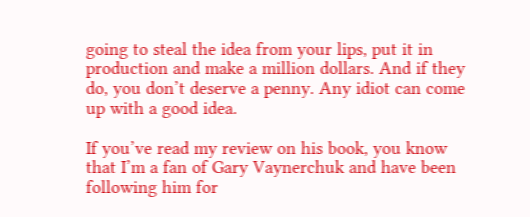going to steal the idea from your lips, put it in production and make a million dollars. And if they do, you don’t deserve a penny. Any idiot can come up with a good idea.

If you’ve read my review on his book, you know that I’m a fan of Gary Vaynerchuk and have been following him for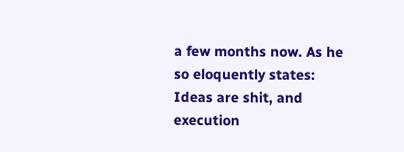a few months now. As he so eloquently states: Ideas are shit, and execution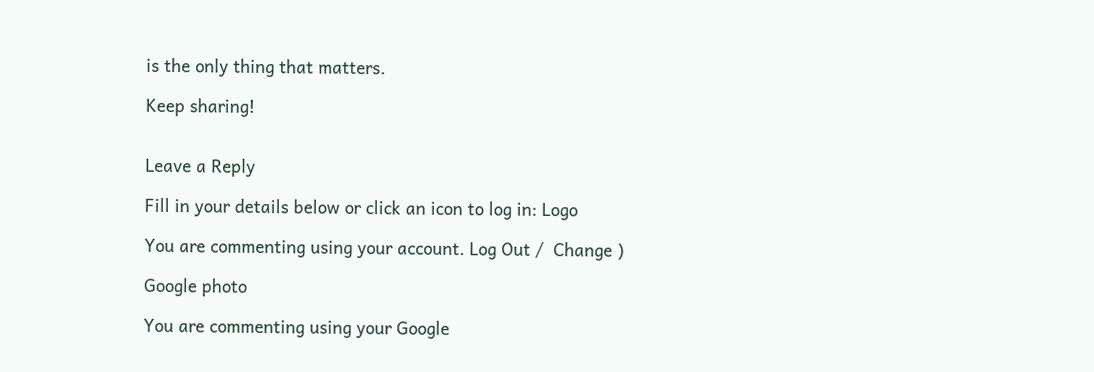is the only thing that matters.

Keep sharing!


Leave a Reply

Fill in your details below or click an icon to log in: Logo

You are commenting using your account. Log Out /  Change )

Google photo

You are commenting using your Google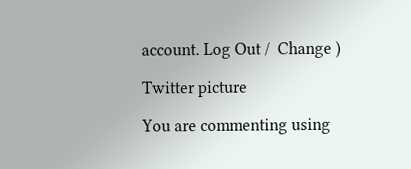account. Log Out /  Change )

Twitter picture

You are commenting using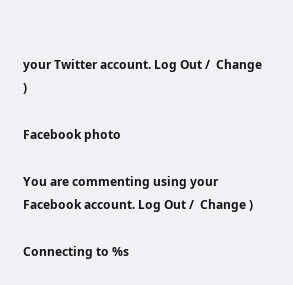your Twitter account. Log Out /  Change )

Facebook photo

You are commenting using your Facebook account. Log Out /  Change )

Connecting to %s